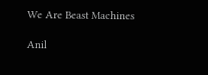We Are Beast Machines

Anil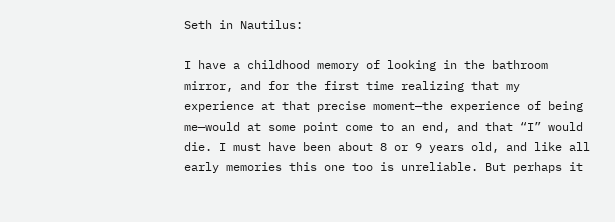Seth in Nautilus:

I have a childhood memory of looking in the bathroom mirror, and for the first time realizing that my experience at that precise moment—the experience of being me—would at some point come to an end, and that “I” would die. I must have been about 8 or 9 years old, and like all early memories this one too is unreliable. But perhaps it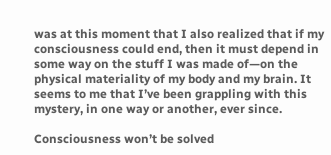was at this moment that I also realized that if my consciousness could end, then it must depend in some way on the stuff I was made of—on the physical materiality of my body and my brain. It seems to me that I’ve been grappling with this mystery, in one way or another, ever since.

Consciousness won’t be solved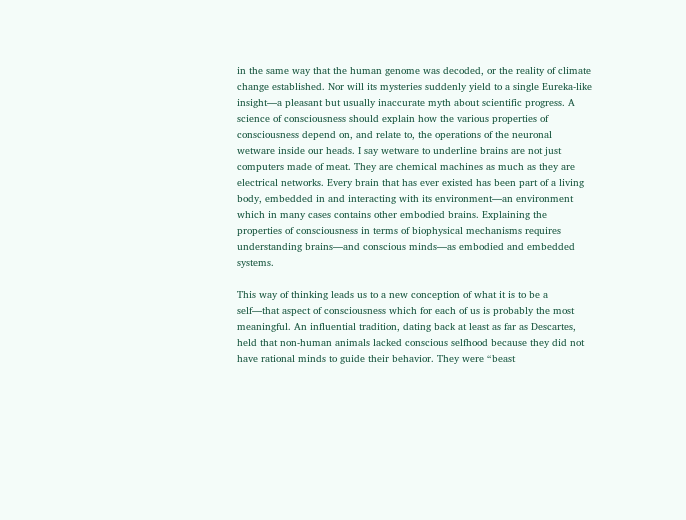in the same way that the human genome was decoded, or the reality of climate change established. Nor will its mysteries suddenly yield to a single Eureka-like insight—a pleasant but usually inaccurate myth about scientific progress. A science of consciousness should explain how the various properties of consciousness depend on, and relate to, the operations of the neuronal wetware inside our heads. I say wetware to underline brains are not just computers made of meat. They are chemical machines as much as they are electrical networks. Every brain that has ever existed has been part of a living body, embedded in and interacting with its environment—an environment which in many cases contains other embodied brains. Explaining the properties of consciousness in terms of biophysical mechanisms requires understanding brains—and conscious minds—as embodied and embedded systems.

This way of thinking leads us to a new conception of what it is to be a self—that aspect of consciousness which for each of us is probably the most meaningful. An influential tradition, dating back at least as far as Descartes, held that non-human animals lacked conscious selfhood because they did not have rational minds to guide their behavior. They were “beast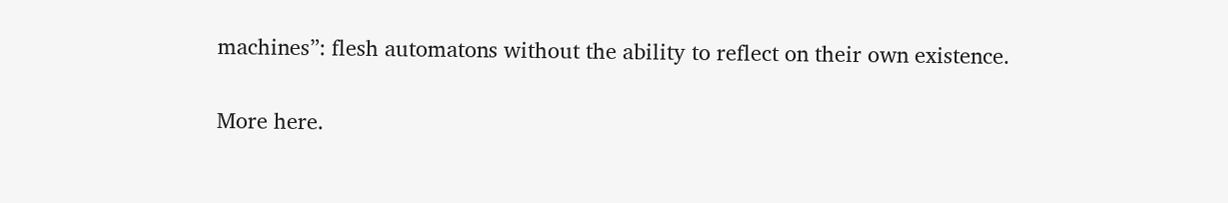machines”: flesh automatons without the ability to reflect on their own existence.

More here.